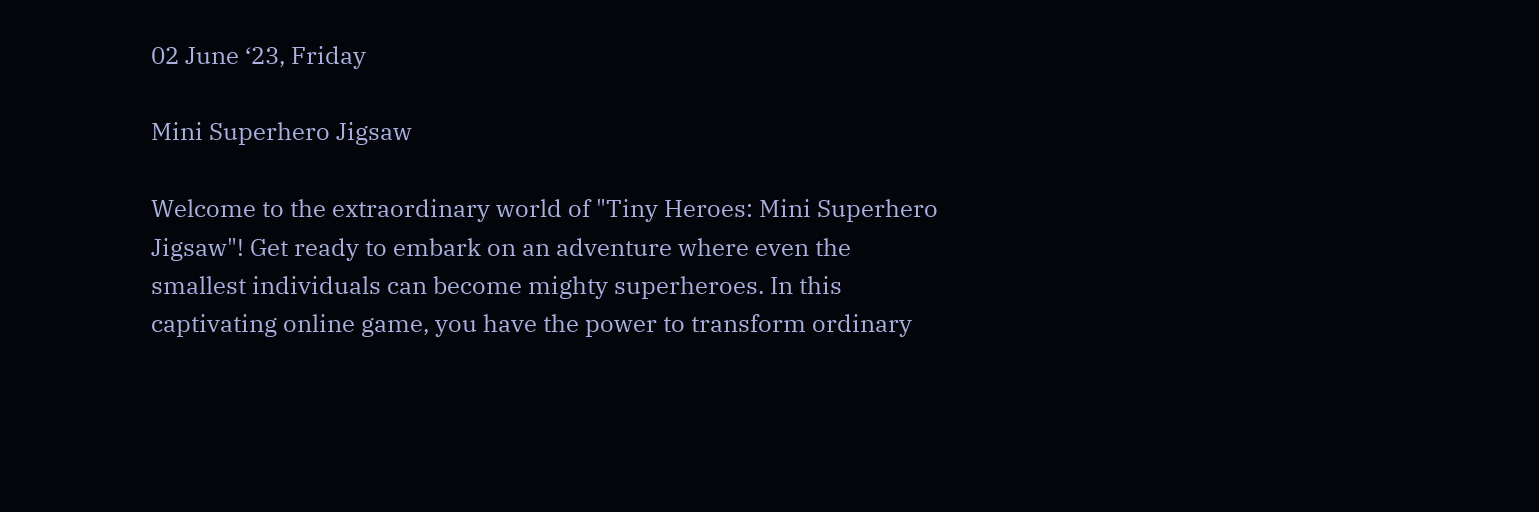02 June ‘23, Friday

Mini Superhero Jigsaw

Welcome to the extraordinary world of "Tiny Heroes: Mini Superhero Jigsaw"! Get ready to embark on an adventure where even the smallest individuals can become mighty superheroes. In this captivating online game, you have the power to transform ordinary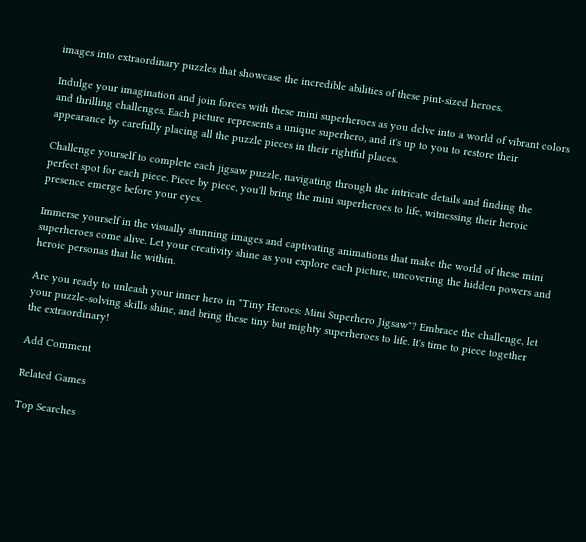images into extraordinary puzzles that showcase the incredible abilities of these pint-sized heroes.

Indulge your imagination and join forces with these mini superheroes as you delve into a world of vibrant colors and thrilling challenges. Each picture represents a unique superhero, and it's up to you to restore their appearance by carefully placing all the puzzle pieces in their rightful places.

Challenge yourself to complete each jigsaw puzzle, navigating through the intricate details and finding the perfect spot for each piece. Piece by piece, you'll bring the mini superheroes to life, witnessing their heroic presence emerge before your eyes.

Immerse yourself in the visually stunning images and captivating animations that make the world of these mini superheroes come alive. Let your creativity shine as you explore each picture, uncovering the hidden powers and heroic personas that lie within.

Are you ready to unleash your inner hero in "Tiny Heroes: Mini Superhero Jigsaw"? Embrace the challenge, let your puzzle-solving skills shine, and bring these tiny but mighty superheroes to life. It's time to piece together the extraordinary!

Add Comment

Related Games

Top Searches